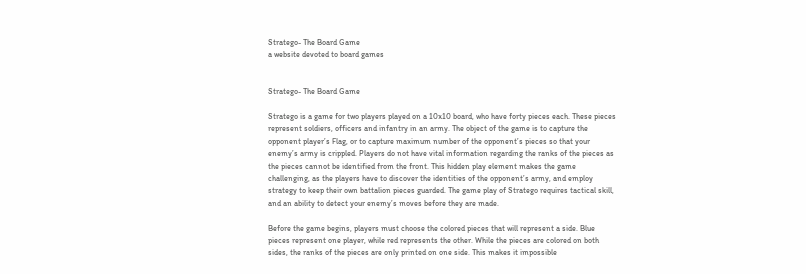Stratego- The Board Game
a website devoted to board games


Stratego- The Board Game

Stratego is a game for two players played on a 10x10 board, who have forty pieces each. These pieces represent soldiers, officers and infantry in an army. The object of the game is to capture the opponent player’s Flag, or to capture maximum number of the opponent’s pieces so that your enemy’s army is crippled. Players do not have vital information regarding the ranks of the pieces as the pieces cannot be identified from the front. This hidden play element makes the game challenging, as the players have to discover the identities of the opponent’s army, and employ strategy to keep their own battalion pieces guarded. The game play of Stratego requires tactical skill, and an ability to detect your enemy’s moves before they are made.

Before the game begins, players must choose the colored pieces that will represent a side. Blue pieces represent one player, while red represents the other. While the pieces are colored on both sides, the ranks of the pieces are only printed on one side. This makes it impossible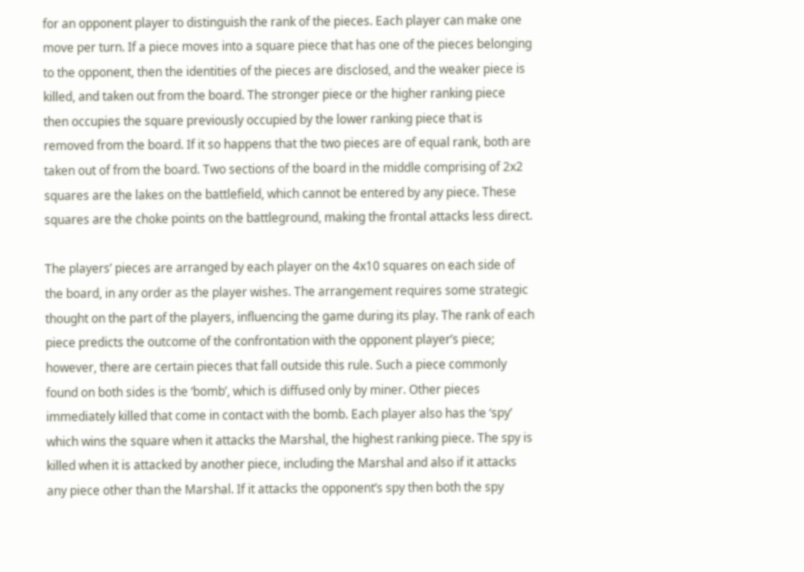for an opponent player to distinguish the rank of the pieces. Each player can make one move per turn. If a piece moves into a square piece that has one of the pieces belonging to the opponent, then the identities of the pieces are disclosed, and the weaker piece is killed, and taken out from the board. The stronger piece or the higher ranking piece then occupies the square previously occupied by the lower ranking piece that is removed from the board. If it so happens that the two pieces are of equal rank, both are taken out of from the board. Two sections of the board in the middle comprising of 2x2 squares are the lakes on the battlefield, which cannot be entered by any piece. These squares are the choke points on the battleground, making the frontal attacks less direct.

The players’ pieces are arranged by each player on the 4x10 squares on each side of the board, in any order as the player wishes. The arrangement requires some strategic thought on the part of the players, influencing the game during its play. The rank of each piece predicts the outcome of the confrontation with the opponent player’s piece; however, there are certain pieces that fall outside this rule. Such a piece commonly found on both sides is the ‘bomb’, which is diffused only by miner. Other pieces immediately killed that come in contact with the bomb. Each player also has the ‘spy’ which wins the square when it attacks the Marshal, the highest ranking piece. The spy is killed when it is attacked by another piece, including the Marshal and also if it attacks any piece other than the Marshal. If it attacks the opponent’s spy then both the spy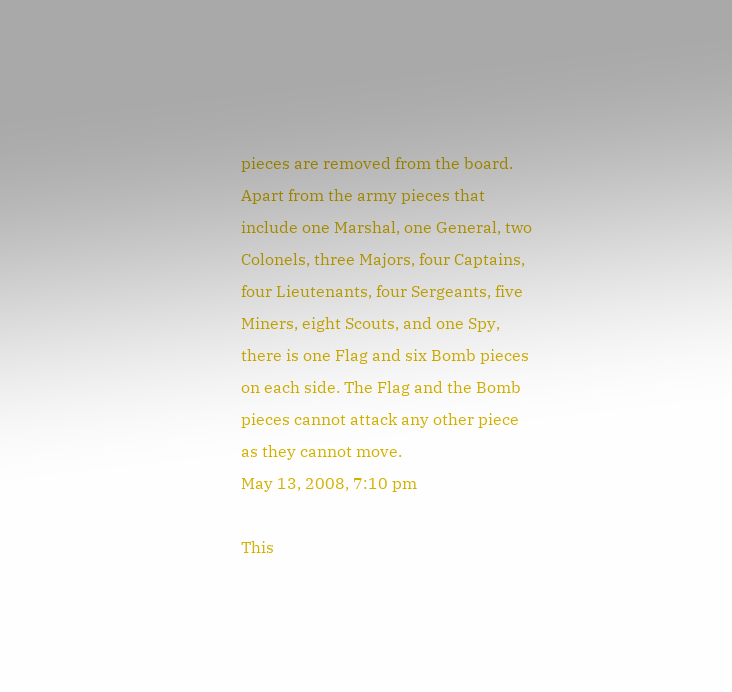pieces are removed from the board. Apart from the army pieces that include one Marshal, one General, two Colonels, three Majors, four Captains, four Lieutenants, four Sergeants, five Miners, eight Scouts, and one Spy, there is one Flag and six Bomb pieces on each side. The Flag and the Bomb pieces cannot attack any other piece as they cannot move.
May 13, 2008, 7:10 pm

This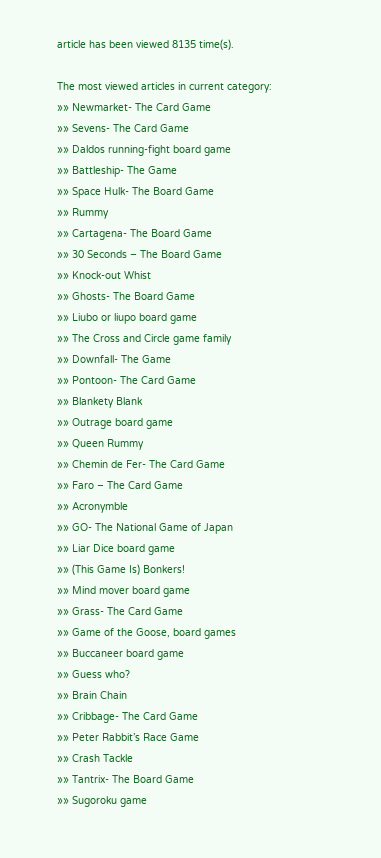article has been viewed 8135 time(s).

The most viewed articles in current category:
»» Newmarket- The Card Game
»» Sevens- The Card Game
»» Daldos running-fight board game
»» Battleship- The Game
»» Space Hulk- The Board Game
»» Rummy
»» Cartagena- The Board Game
»» 30 Seconds – The Board Game
»» Knock-out Whist
»» Ghosts- The Board Game
»» Liubo or liupo board game
»» The Cross and Circle game family
»» Downfall- The Game
»» Pontoon- The Card Game
»» Blankety Blank
»» Outrage board game
»» Queen Rummy
»» Chemin de Fer- The Card Game
»» Faro – The Card Game
»» Acronymble
»» GO- The National Game of Japan
»» Liar Dice board game
»» (This Game Is) Bonkers!
»» Mind mover board game
»» Grass- The Card Game
»» Game of the Goose, board games
»» Buccaneer board game
»» Guess who?
»» Brain Chain
»» Cribbage- The Card Game
»» Peter Rabbit’s Race Game
»» Crash Tackle
»» Tantrix- The Board Game
»» Sugoroku game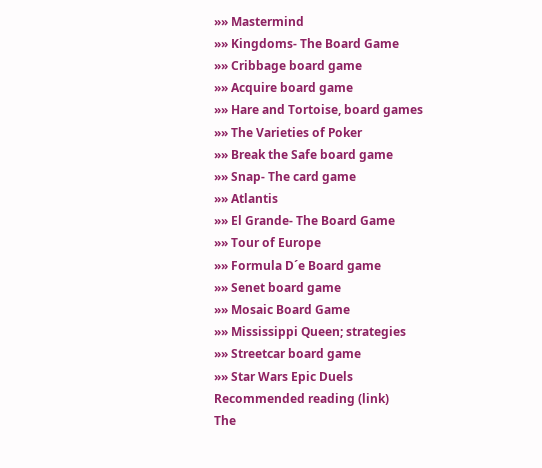»» Mastermind
»» Kingdoms- The Board Game
»» Cribbage board game
»» Acquire board game
»» Hare and Tortoise, board games
»» The Varieties of Poker
»» Break the Safe board game
»» Snap- The card game
»» Atlantis
»» El Grande- The Board Game
»» Tour of Europe
»» Formula D´e Board game
»» Senet board game
»» Mosaic Board Game
»» Mississippi Queen; strategies
»» Streetcar board game
»» Star Wars Epic Duels
Recommended reading (link)
The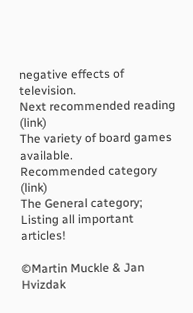negative effects of television.
Next recommended reading (link)
The variety of board games available.
Recommended category (link)
The General category; Listing all important articles!

©Martin Muckle & Jan Hvizdak